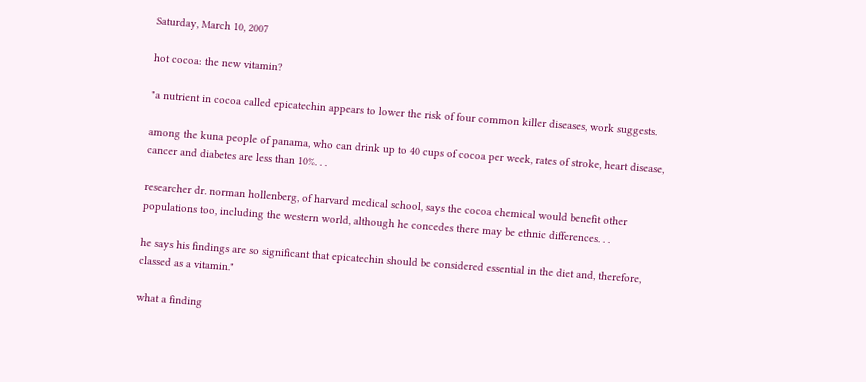Saturday, March 10, 2007

hot cocoa: the new vitamin?

"a nutrient in cocoa called epicatechin appears to lower the risk of four common killer diseases, work suggests.

among the kuna people of panama, who can drink up to 40 cups of cocoa per week, rates of stroke, heart disease, cancer and diabetes are less than 10%. . .

researcher dr. norman hollenberg, of harvard medical school, says the cocoa chemical would benefit other populations too, including the western world, although he concedes there may be ethnic differences. . .

he says his findings are so significant that epicatechin should be considered essential in the diet and, therefore, classed as a vitamin."

what a finding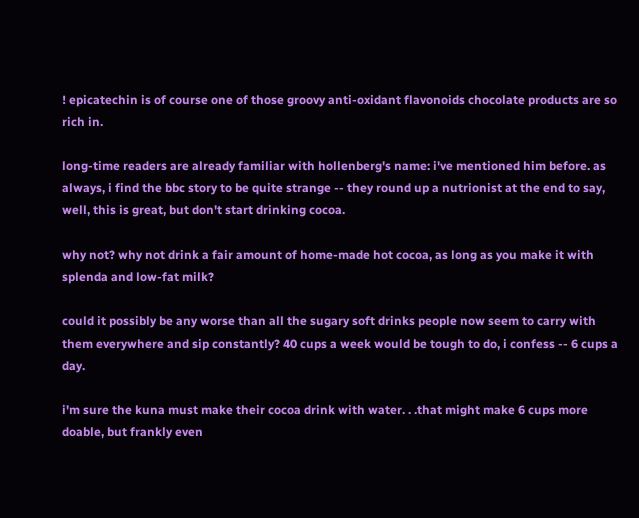! epicatechin is of course one of those groovy anti-oxidant flavonoids chocolate products are so rich in.

long-time readers are already familiar with hollenberg's name: i've mentioned him before. as always, i find the bbc story to be quite strange -- they round up a nutrionist at the end to say, well, this is great, but don't start drinking cocoa.

why not? why not drink a fair amount of home-made hot cocoa, as long as you make it with splenda and low-fat milk?

could it possibly be any worse than all the sugary soft drinks people now seem to carry with them everywhere and sip constantly? 40 cups a week would be tough to do, i confess -- 6 cups a day.

i'm sure the kuna must make their cocoa drink with water. . .that might make 6 cups more doable, but frankly even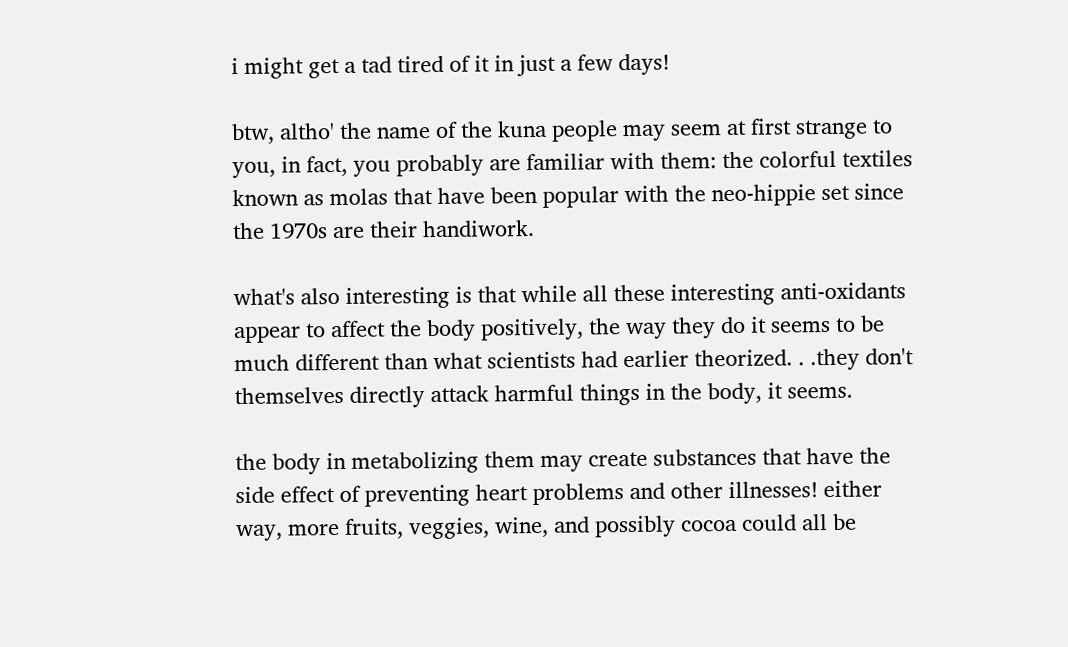i might get a tad tired of it in just a few days!

btw, altho' the name of the kuna people may seem at first strange to you, in fact, you probably are familiar with them: the colorful textiles known as molas that have been popular with the neo-hippie set since the 1970s are their handiwork.

what's also interesting is that while all these interesting anti-oxidants appear to affect the body positively, the way they do it seems to be much different than what scientists had earlier theorized. . .they don't themselves directly attack harmful things in the body, it seems.

the body in metabolizing them may create substances that have the side effect of preventing heart problems and other illnesses! either way, more fruits, veggies, wine, and possibly cocoa could all be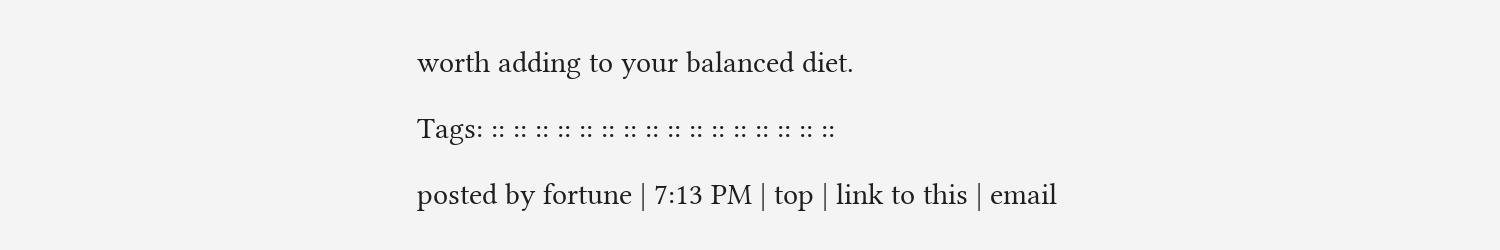worth adding to your balanced diet.

Tags: :: :: :: :: :: :: :: :: :: :: :: :: :: :: :: ::

posted by fortune | 7:13 PM | top | link to this | email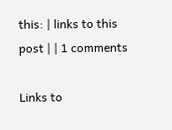this: | links to this post | | 1 comments

Links to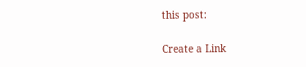this post:

Create a Link